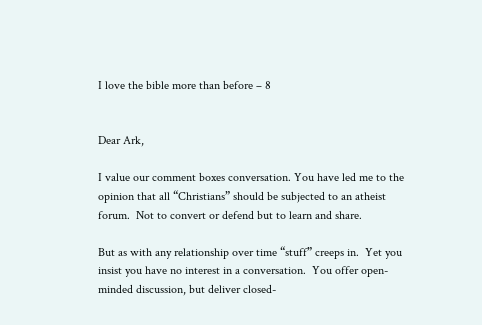I love the bible more than before – 8


Dear Ark,

I value our comment boxes conversation. You have led me to the opinion that all “Christians” should be subjected to an atheist forum.  Not to convert or defend but to learn and share.

But as with any relationship over time “stuff” creeps in.  Yet you insist you have no interest in a conversation.  You offer open-minded discussion, but deliver closed-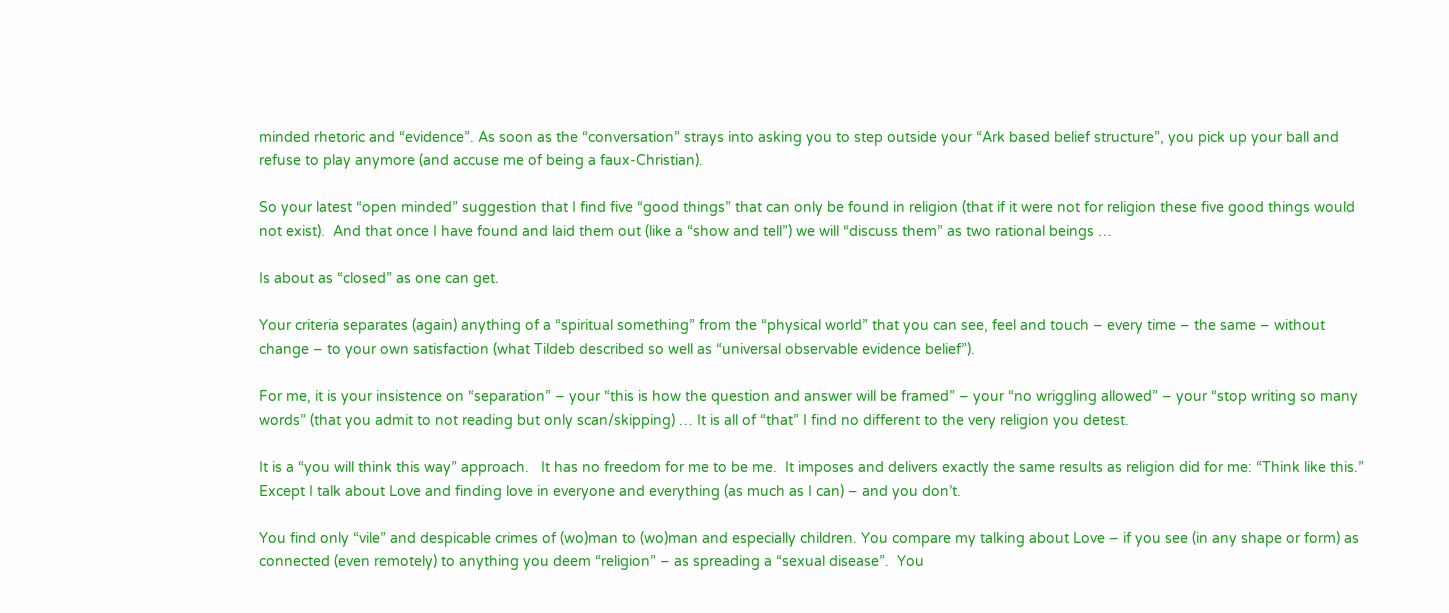minded rhetoric and “evidence”. As soon as the “conversation” strays into asking you to step outside your “Ark based belief structure”, you pick up your ball and refuse to play anymore (and accuse me of being a faux-Christian).

So your latest “open minded” suggestion that I find five “good things” that can only be found in religion (that if it were not for religion these five good things would not exist).  And that once I have found and laid them out (like a “show and tell”) we will “discuss them” as two rational beings …

Is about as “closed” as one can get.

Your criteria separates (again) anything of a “spiritual something” from the “physical world” that you can see, feel and touch – every time – the same – without change – to your own satisfaction (what Tildeb described so well as “universal observable evidence belief”).

For me, it is your insistence on “separation” – your “this is how the question and answer will be framed” – your “no wriggling allowed” – your “stop writing so many words” (that you admit to not reading but only scan/skipping) … It is all of “that” I find no different to the very religion you detest.

It is a “you will think this way” approach.   It has no freedom for me to be me.  It imposes and delivers exactly the same results as religion did for me: “Think like this.”   Except I talk about Love and finding love in everyone and everything (as much as I can) – and you don’t.

You find only “vile” and despicable crimes of (wo)man to (wo)man and especially children. You compare my talking about Love – if you see (in any shape or form) as connected (even remotely) to anything you deem “religion” – as spreading a “sexual disease”.  You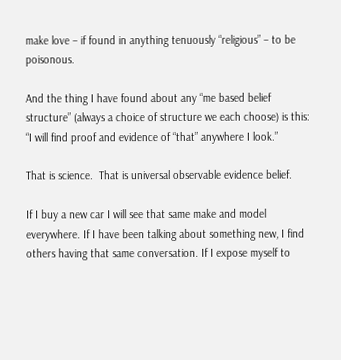make love – if found in anything tenuously “religious” – to be poisonous.

And the thing I have found about any “me based belief structure” (always a choice of structure we each choose) is this: “I will find proof and evidence of “that” anywhere I look.”

That is science.  That is universal observable evidence belief.

If I buy a new car I will see that same make and model everywhere. If I have been talking about something new, I find others having that same conversation. If I expose myself to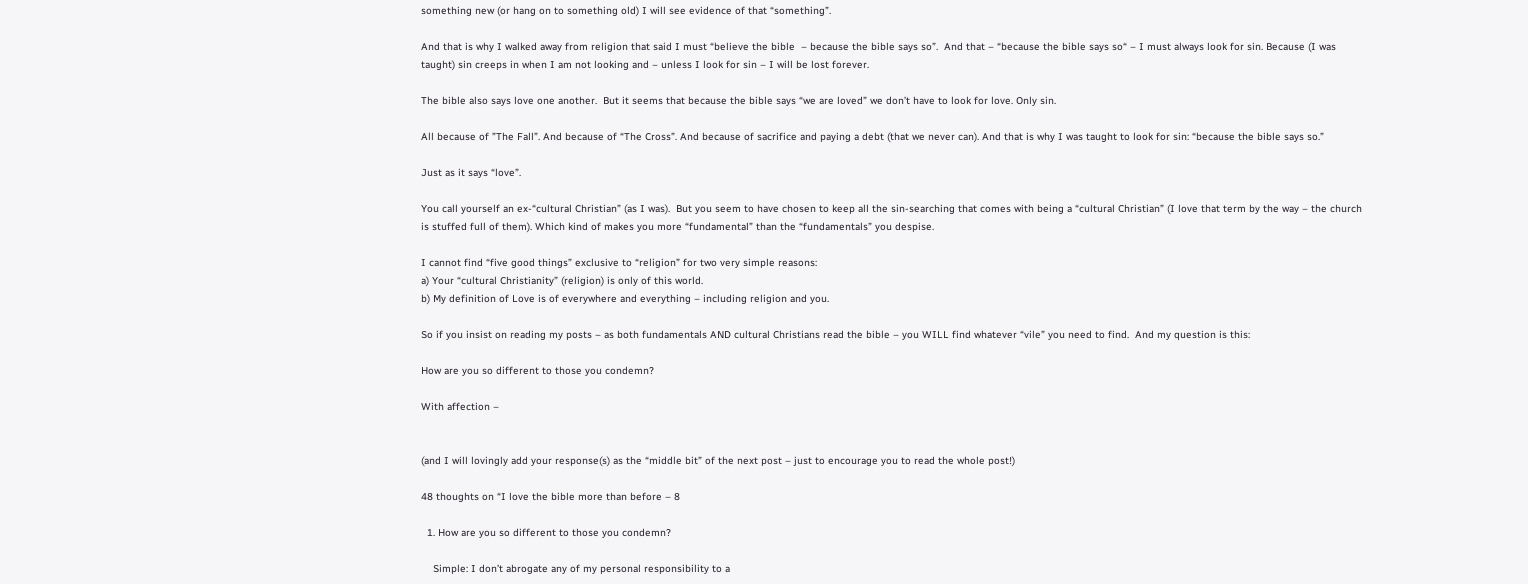something new (or hang on to something old) I will see evidence of that “something”.

And that is why I walked away from religion that said I must “believe the bible  – because the bible says so”.  And that – “because the bible says so“ – I must always look for sin. Because (I was taught) sin creeps in when I am not looking and – unless I look for sin – I will be lost forever.

The bible also says love one another.  But it seems that because the bible says “we are loved” we don’t have to look for love. Only sin.

All because of ”The Fall”. And because of “The Cross”. And because of sacrifice and paying a debt (that we never can). And that is why I was taught to look for sin: “because the bible says so.”

Just as it says “love”.

You call yourself an ex-“cultural Christian” (as I was).  But you seem to have chosen to keep all the sin-searching that comes with being a “cultural Christian” (I love that term by the way – the church is stuffed full of them). Which kind of makes you more “fundamental” than the “fundamentals” you despise.

I cannot find “five good things” exclusive to “religion” for two very simple reasons:
a) Your “cultural Christianity” (religion) is only of this world.
b) My definition of Love is of everywhere and everything – including religion and you.

So if you insist on reading my posts – as both fundamentals AND cultural Christians read the bible – you WILL find whatever “vile” you need to find.  And my question is this:

How are you so different to those you condemn?

With affection –


(and I will lovingly add your response(s) as the “middle bit” of the next post – just to encourage you to read the whole post!)

48 thoughts on “I love the bible more than before – 8

  1. How are you so different to those you condemn?

    Simple: I don’t abrogate any of my personal responsibility to a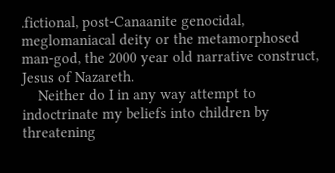.fictional, post-Canaanite genocidal, meglomaniacal deity or the metamorphosed man-god, the 2000 year old narrative construct, Jesus of Nazareth.
    Neither do I in any way attempt to indoctrinate my beliefs into children by threatening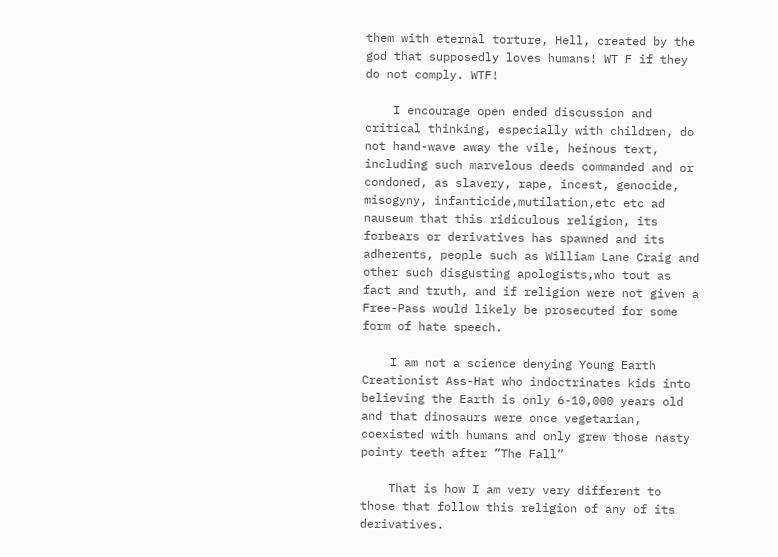them with eternal torture, Hell, created by the god that supposedly loves humans! WT F if they do not comply. WTF!

    I encourage open ended discussion and critical thinking, especially with children, do not hand-wave away the vile, heinous text, including such marvelous deeds commanded and or condoned, as slavery, rape, incest, genocide, misogyny, infanticide,mutilation,etc etc ad nauseum that this ridiculous religion, its forbears or derivatives has spawned and its adherents, people such as William Lane Craig and other such disgusting apologists,who tout as fact and truth, and if religion were not given a Free-Pass would likely be prosecuted for some form of hate speech.

    I am not a science denying Young Earth Creationist Ass-Hat who indoctrinates kids into believing the Earth is only 6-10,000 years old and that dinosaurs were once vegetarian, coexisted with humans and only grew those nasty pointy teeth after ”The Fall”

    That is how I am very very different to those that follow this religion of any of its derivatives.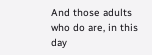And those adults who do are, in this day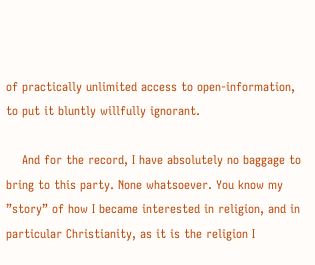of practically unlimited access to open-information, to put it bluntly willfully ignorant.

    And for the record, I have absolutely no baggage to bring to this party. None whatsoever. You know my ”story” of how I became interested in religion, and in particular Christianity, as it is the religion I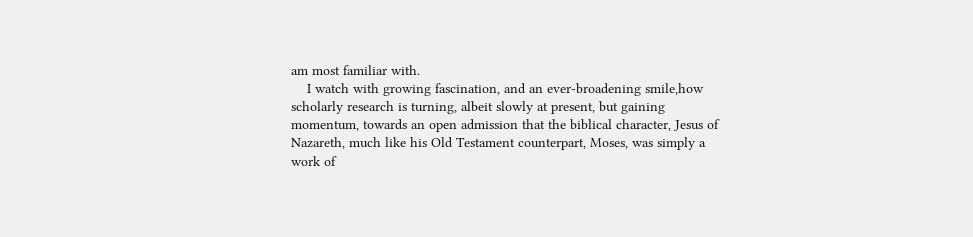am most familiar with.
    I watch with growing fascination, and an ever-broadening smile,how scholarly research is turning, albeit slowly at present, but gaining momentum, towards an open admission that the biblical character, Jesus of Nazareth, much like his Old Testament counterpart, Moses, was simply a work of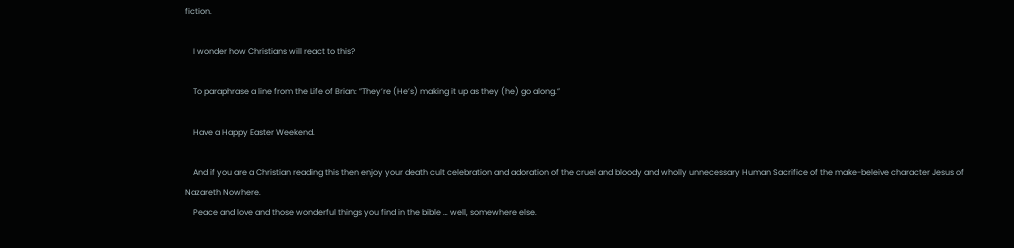fiction.

    I wonder how Christians will react to this?

    To paraphrase a line from the Life of Brian: ”They’re (He’s) making it up as they (he) go along.”

    Have a Happy Easter Weekend.

    And if you are a Christian reading this then enjoy your death cult celebration and adoration of the cruel and bloody and wholly unnecessary Human Sacrifice of the make-beleive character Jesus of Nazareth Nowhere.
    Peace and love and those wonderful things you find in the bible … well, somewhere else.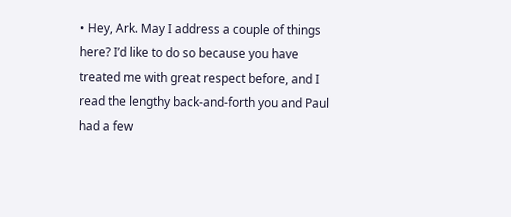• Hey, Ark. May I address a couple of things here? I’d like to do so because you have treated me with great respect before, and I read the lengthy back-and-forth you and Paul had a few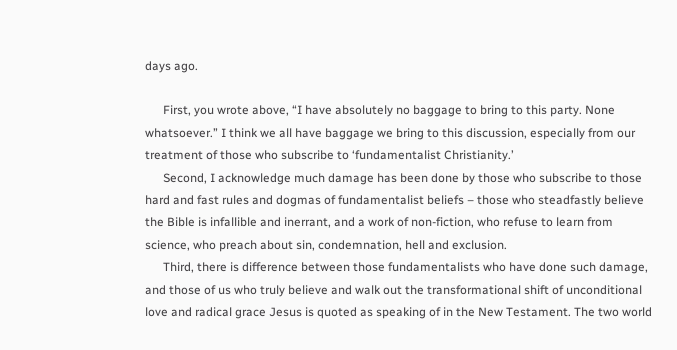days ago.

      First, you wrote above, “I have absolutely no baggage to bring to this party. None whatsoever.” I think we all have baggage we bring to this discussion, especially from our treatment of those who subscribe to ‘fundamentalist Christianity.’
      Second, I acknowledge much damage has been done by those who subscribe to those hard and fast rules and dogmas of fundamentalist beliefs – those who steadfastly believe the Bible is infallible and inerrant, and a work of non-fiction, who refuse to learn from science, who preach about sin, condemnation, hell and exclusion.
      Third, there is difference between those fundamentalists who have done such damage, and those of us who truly believe and walk out the transformational shift of unconditional love and radical grace Jesus is quoted as speaking of in the New Testament. The two world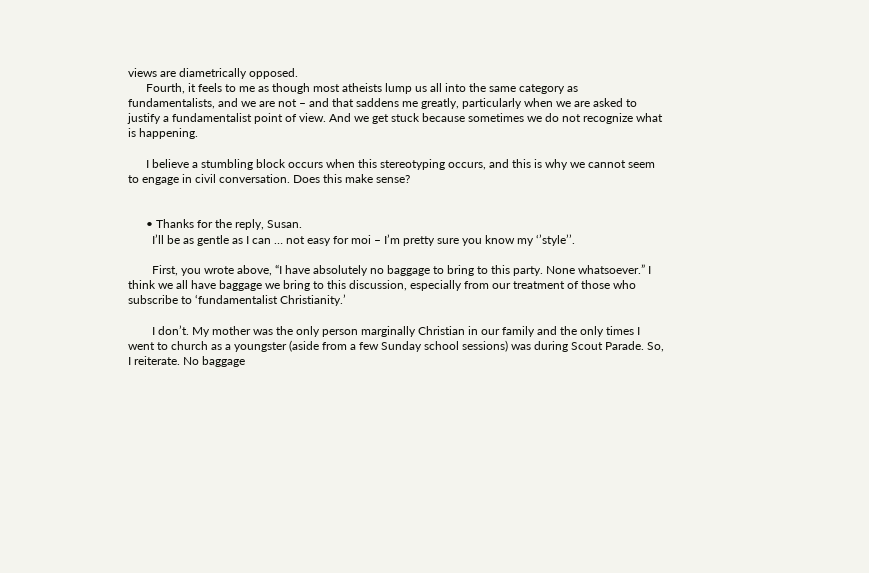views are diametrically opposed.
      Fourth, it feels to me as though most atheists lump us all into the same category as fundamentalists, and we are not – and that saddens me greatly, particularly when we are asked to justify a fundamentalist point of view. And we get stuck because sometimes we do not recognize what is happening.

      I believe a stumbling block occurs when this stereotyping occurs, and this is why we cannot seem to engage in civil conversation. Does this make sense?


      • Thanks for the reply, Susan.
        I’ll be as gentle as I can … not easy for moi – I’m pretty sure you know my ‘’style’’.

        First, you wrote above, “I have absolutely no baggage to bring to this party. None whatsoever.” I think we all have baggage we bring to this discussion, especially from our treatment of those who subscribe to ‘fundamentalist Christianity.’

        I don’t. My mother was the only person marginally Christian in our family and the only times I went to church as a youngster (aside from a few Sunday school sessions) was during Scout Parade. So, I reiterate. No baggage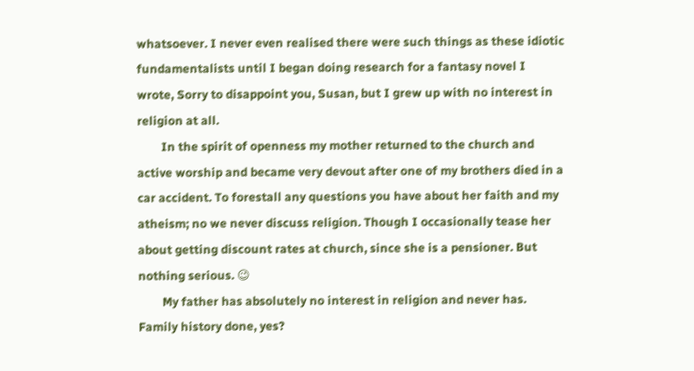whatsoever. I never even realised there were such things as these idiotic fundamentalists until I began doing research for a fantasy novel I wrote, Sorry to disappoint you, Susan, but I grew up with no interest in religion at all.
        In the spirit of openness my mother returned to the church and active worship and became very devout after one of my brothers died in a car accident. To forestall any questions you have about her faith and my atheism; no we never discuss religion. Though I occasionally tease her about getting discount rates at church, since she is a pensioner. But nothing serious. 😉
        My father has absolutely no interest in religion and never has. Family history done, yes?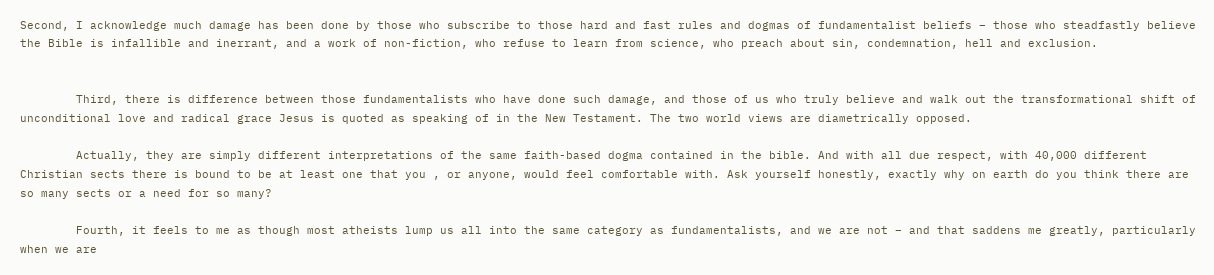Second, I acknowledge much damage has been done by those who subscribe to those hard and fast rules and dogmas of fundamentalist beliefs – those who steadfastly believe the Bible is infallible and inerrant, and a work of non-fiction, who refuse to learn from science, who preach about sin, condemnation, hell and exclusion.


        Third, there is difference between those fundamentalists who have done such damage, and those of us who truly believe and walk out the transformational shift of unconditional love and radical grace Jesus is quoted as speaking of in the New Testament. The two world views are diametrically opposed.

        Actually, they are simply different interpretations of the same faith-based dogma contained in the bible. And with all due respect, with 40,000 different Christian sects there is bound to be at least one that you , or anyone, would feel comfortable with. Ask yourself honestly, exactly why on earth do you think there are so many sects or a need for so many?

        Fourth, it feels to me as though most atheists lump us all into the same category as fundamentalists, and we are not – and that saddens me greatly, particularly when we are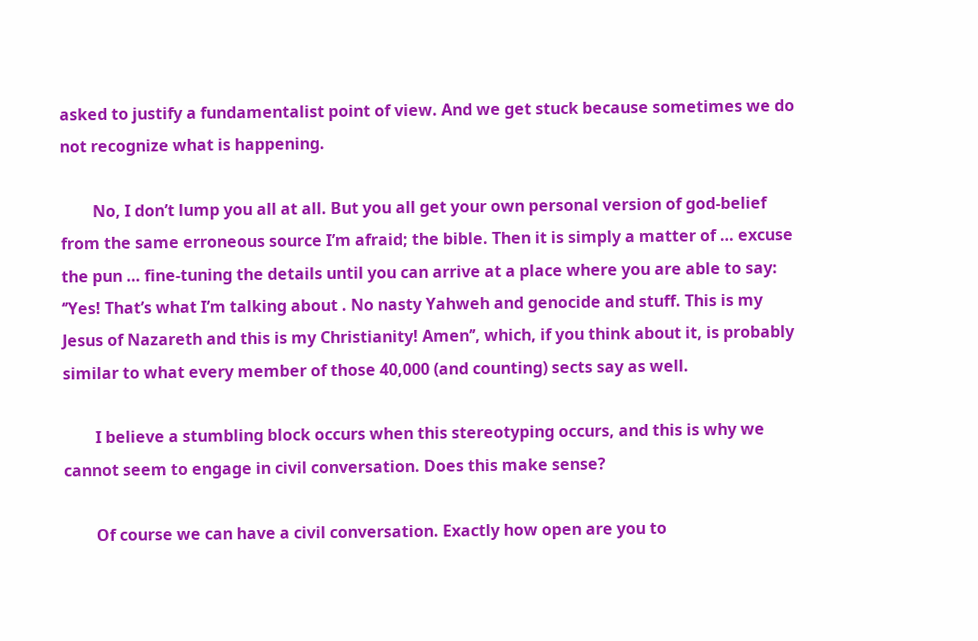asked to justify a fundamentalist point of view. And we get stuck because sometimes we do not recognize what is happening.

        No, I don’t lump you all at all. But you all get your own personal version of god-belief from the same erroneous source I’m afraid; the bible. Then it is simply a matter of … excuse the pun … fine-tuning the details until you can arrive at a place where you are able to say: ‘’Yes! That’s what I’m talking about . No nasty Yahweh and genocide and stuff. This is my Jesus of Nazareth and this is my Christianity! Amen’’, which, if you think about it, is probably similar to what every member of those 40,000 (and counting) sects say as well.

        I believe a stumbling block occurs when this stereotyping occurs, and this is why we cannot seem to engage in civil conversation. Does this make sense?

        Of course we can have a civil conversation. Exactly how open are you to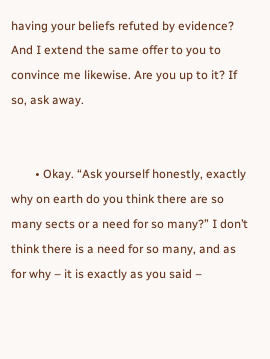having your beliefs refuted by evidence? And I extend the same offer to you to convince me likewise. Are you up to it? If so, ask away.


        • Okay. “Ask yourself honestly, exactly why on earth do you think there are so many sects or a need for so many?” I don’t think there is a need for so many, and as for why – it is exactly as you said –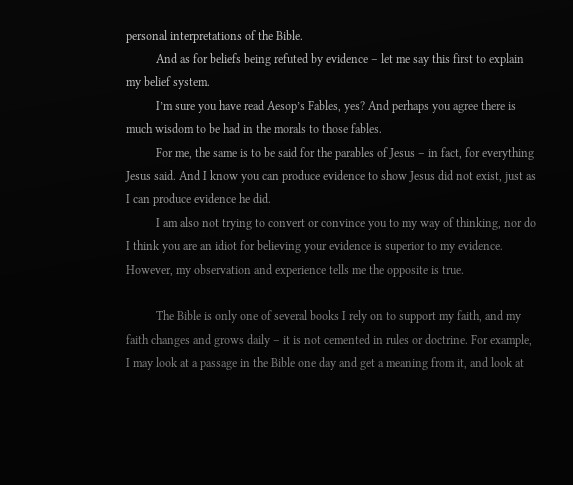personal interpretations of the Bible.
          And as for beliefs being refuted by evidence – let me say this first to explain my belief system.
          I’m sure you have read Aesop’s Fables, yes? And perhaps you agree there is much wisdom to be had in the morals to those fables.
          For me, the same is to be said for the parables of Jesus – in fact, for everything Jesus said. And I know you can produce evidence to show Jesus did not exist, just as I can produce evidence he did.
          I am also not trying to convert or convince you to my way of thinking, nor do I think you are an idiot for believing your evidence is superior to my evidence. However, my observation and experience tells me the opposite is true.

          The Bible is only one of several books I rely on to support my faith, and my faith changes and grows daily – it is not cemented in rules or doctrine. For example, I may look at a passage in the Bible one day and get a meaning from it, and look at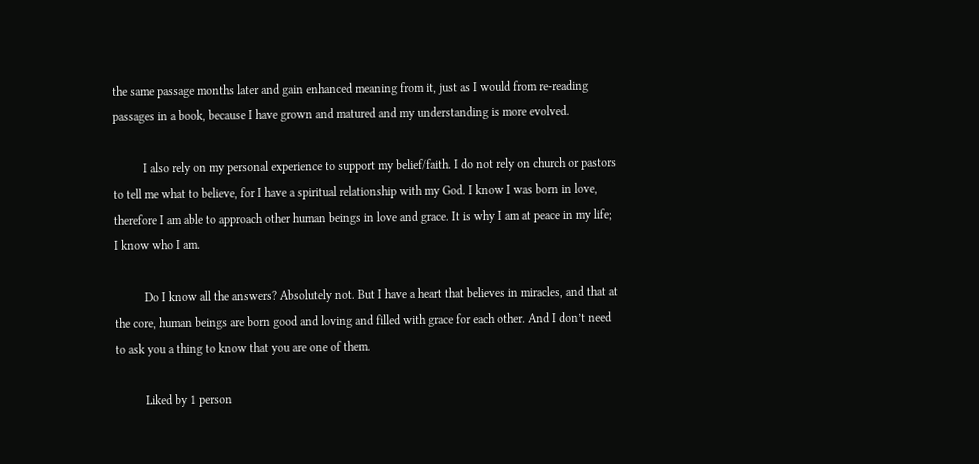the same passage months later and gain enhanced meaning from it, just as I would from re-reading passages in a book, because I have grown and matured and my understanding is more evolved.

          I also rely on my personal experience to support my belief/faith. I do not rely on church or pastors to tell me what to believe, for I have a spiritual relationship with my God. I know I was born in love, therefore I am able to approach other human beings in love and grace. It is why I am at peace in my life; I know who I am.

          Do I know all the answers? Absolutely not. But I have a heart that believes in miracles, and that at the core, human beings are born good and loving and filled with grace for each other. And I don’t need to ask you a thing to know that you are one of them.

          Liked by 1 person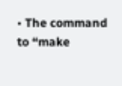• The command to “make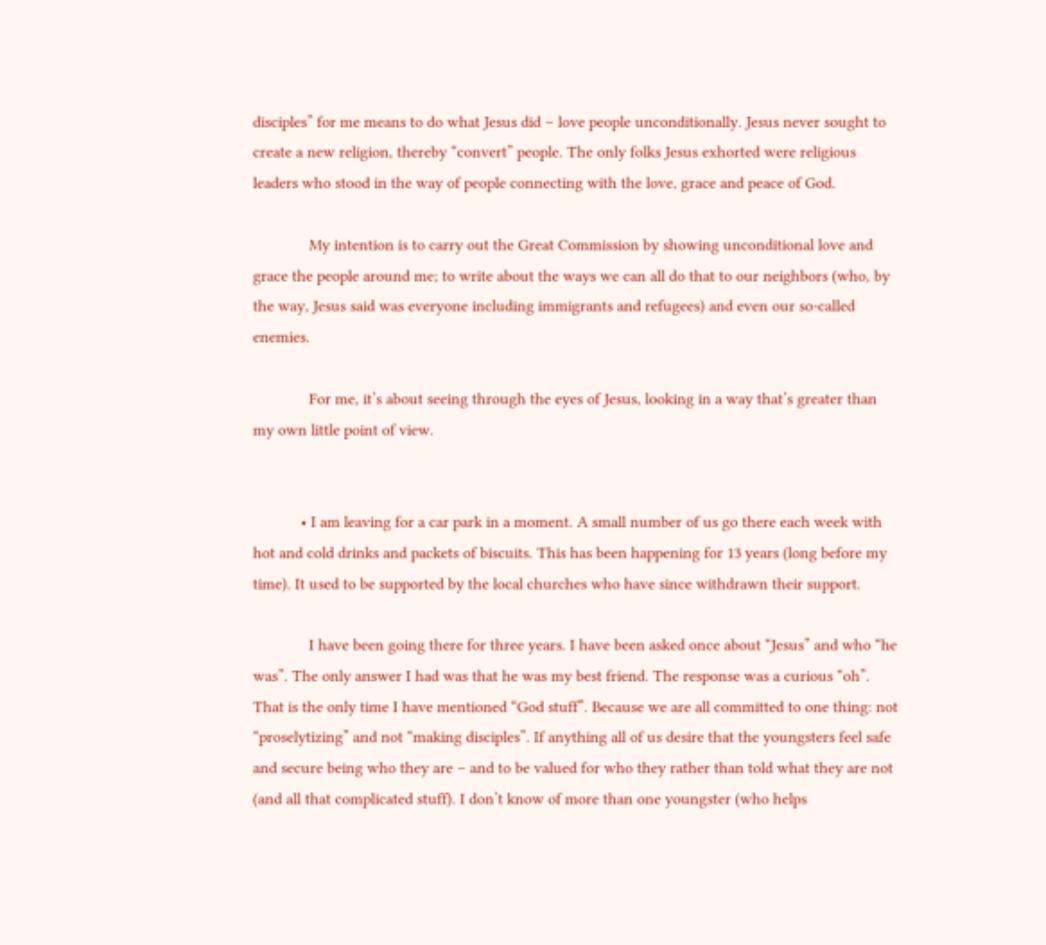disciples” for me means to do what Jesus did – love people unconditionally. Jesus never sought to create a new religion, thereby “convert” people. The only folks Jesus exhorted were religious leaders who stood in the way of people connecting with the love, grace and peace of God.

              My intention is to carry out the Great Commission by showing unconditional love and grace the people around me; to write about the ways we can all do that to our neighbors (who, by the way, Jesus said was everyone including immigrants and refugees) and even our so-called enemies.

              For me, it’s about seeing through the eyes of Jesus, looking in a way that’s greater than my own little point of view.


            • I am leaving for a car park in a moment. A small number of us go there each week with hot and cold drinks and packets of biscuits. This has been happening for 13 years (long before my time). It used to be supported by the local churches who have since withdrawn their support.

              I have been going there for three years. I have been asked once about “Jesus” and who “he was”. The only answer I had was that he was my best friend. The response was a curious “oh”. That is the only time I have mentioned “God stuff”. Because we are all committed to one thing: not “proselytizing” and not “making disciples”. If anything all of us desire that the youngsters feel safe and secure being who they are – and to be valued for who they rather than told what they are not (and all that complicated stuff). I don’t know of more than one youngster (who helps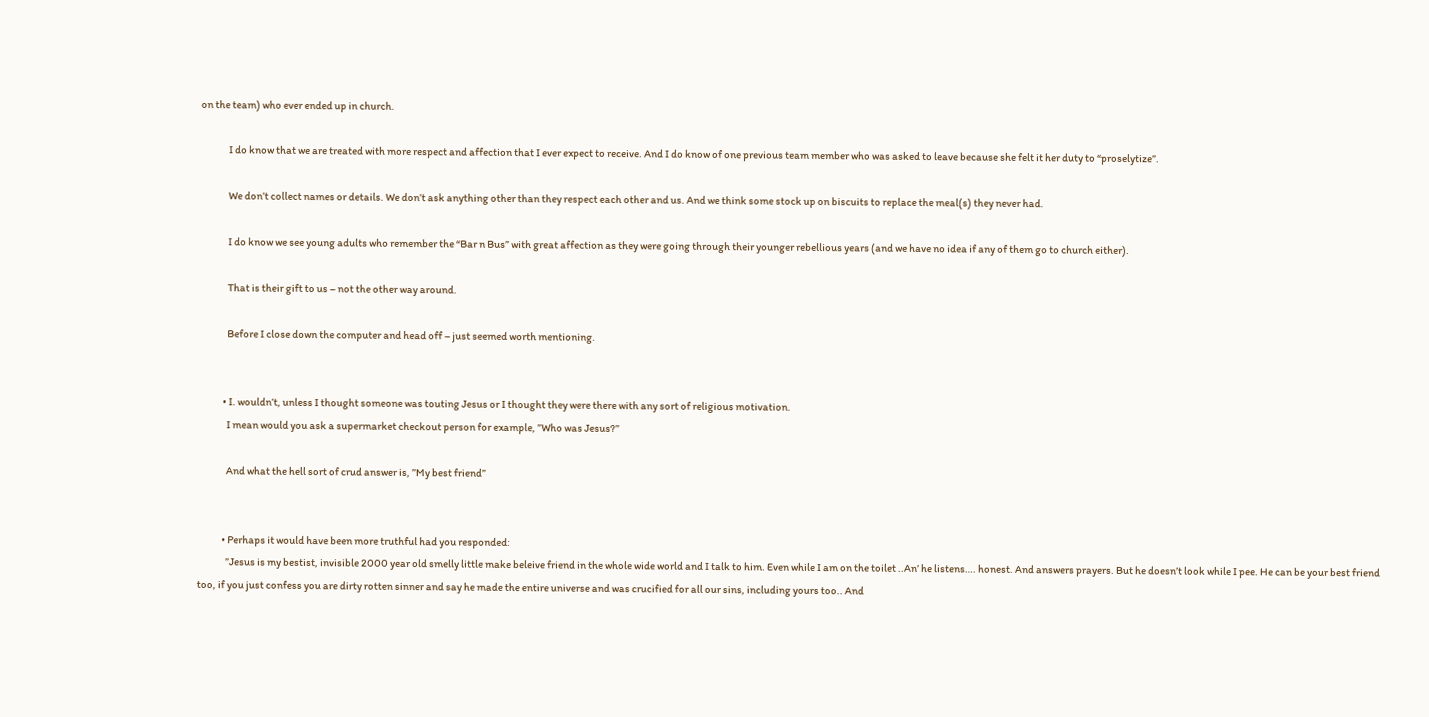on the team) who ever ended up in church.

              I do know that we are treated with more respect and affection that I ever expect to receive. And I do know of one previous team member who was asked to leave because she felt it her duty to “proselytize”.

              We don’t collect names or details. We don’t ask anything other than they respect each other and us. And we think some stock up on biscuits to replace the meal(s) they never had.

              I do know we see young adults who remember the “Bar n Bus” with great affection as they were going through their younger rebellious years (and we have no idea if any of them go to church either).

              That is their gift to us – not the other way around.

              Before I close down the computer and head off – just seemed worth mentioning.


            • I. wouldn’t, unless I thought someone was touting Jesus or I thought they were there with any sort of religious motivation.
              I mean would you ask a supermarket checkout person for example, ”Who was Jesus?”

              And what the hell sort of crud answer is, ”My best friend”


            • Perhaps it would have been more truthful had you responded:
              ”Jesus is my bestist, invisible 2000 year old smelly little make beleive friend in the whole wide world and I talk to him. Even while I am on the toilet ..An’ he listens…. honest. And answers prayers. But he doesn’t look while I pee. He can be your best friend too, if you just confess you are dirty rotten sinner and say he made the entire universe and was crucified for all our sins, including yours too.. And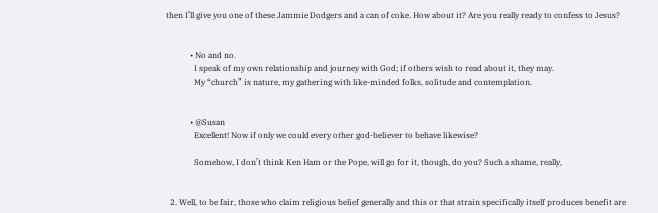then I’ll give you one of these Jammie Dodgers and a can of coke. How about it? Are you really ready to confess to Jesus?


            • No and no.
              I speak of my own relationship and journey with God; if others wish to read about it, they may.
              My “church” is nature, my gathering with like-minded folks, solitude and contemplation.


            • @Susan
              Excellent! Now if only we could every other god-believer to behave likewise?

              Somehow, I don’t think Ken Ham or the Pope, will go for it, though, do you? Such a shame, really,


  2. Well, to be fair, those who claim religious belief generally and this or that strain specifically itself produces benefit are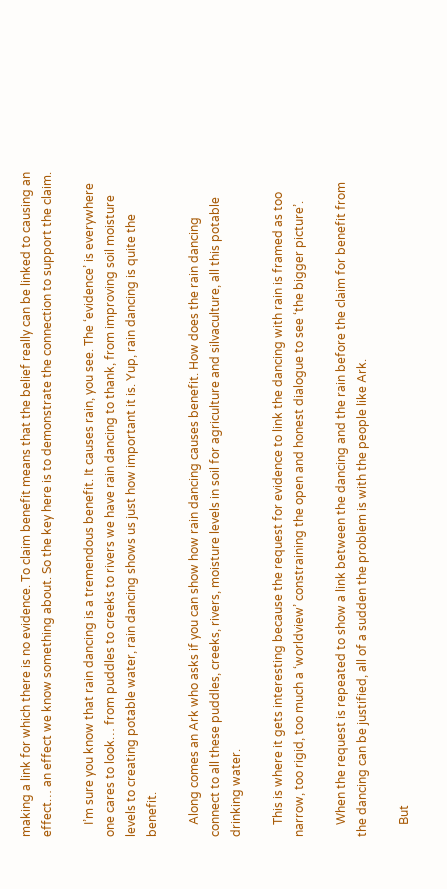making a link for which there is no evidence. To claim benefit means that the belief really can be linked to causing an effect… an effect we know something about. So the key here is to demonstrate the connection to support the claim.

    I’m sure you know that rain dancing is a tremendous benefit. It causes rain, you see. The ‘evidence’ is everywhere one cares to look… from puddles to creeks to rivers we have rain dancing to thank, from improving soil moisture levels to creating potable water, rain dancing shows us just how important it is. Yup, rain dancing is quite the benefit.

    Along comes an Ark who asks if you can show how rain dancing causes benefit. How does the rain dancing connect to all these puddles, creeks, rivers, moisture levels in soil for agriculture and silvaculture, all this potable drinking water.

    This is where it gets interesting because the request for evidence to link the dancing with rain is framed as too narrow, too rigid, too much a ‘worldview’ constraining the open and honest dialogue to see ‘the bigger picture’.

    When the request is repeated to show a link between the dancing and the rain before the claim for benefit from the dancing can be justified, all of a sudden the problem is with the people like Ark.

    But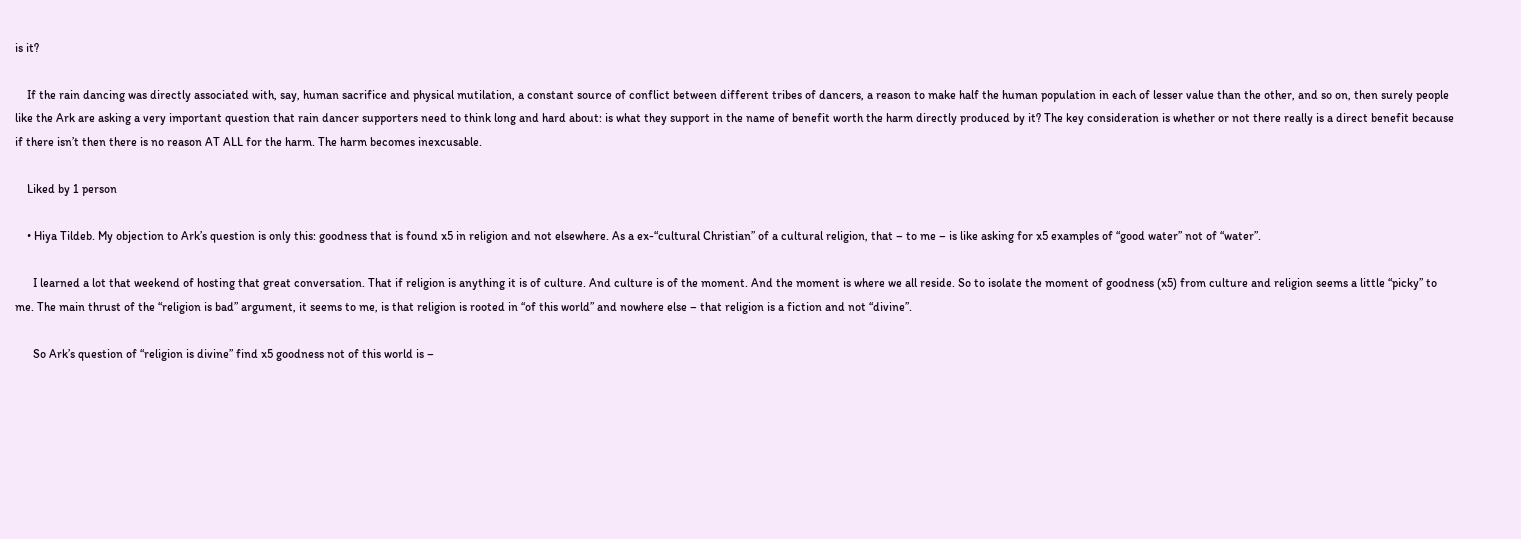is it?

    If the rain dancing was directly associated with, say, human sacrifice and physical mutilation, a constant source of conflict between different tribes of dancers, a reason to make half the human population in each of lesser value than the other, and so on, then surely people like the Ark are asking a very important question that rain dancer supporters need to think long and hard about: is what they support in the name of benefit worth the harm directly produced by it? The key consideration is whether or not there really is a direct benefit because if there isn’t then there is no reason AT ALL for the harm. The harm becomes inexcusable.

    Liked by 1 person

    • Hiya Tildeb. My objection to Ark’s question is only this: goodness that is found x5 in religion and not elsewhere. As a ex-“cultural Christian” of a cultural religion, that – to me – is like asking for x5 examples of “good water” not of “water”.

      I learned a lot that weekend of hosting that great conversation. That if religion is anything it is of culture. And culture is of the moment. And the moment is where we all reside. So to isolate the moment of goodness (x5) from culture and religion seems a little “picky” to me. The main thrust of the “religion is bad” argument, it seems to me, is that religion is rooted in “of this world” and nowhere else – that religion is a fiction and not “divine”.

      So Ark’s question of “religion is divine” find x5 goodness not of this world is –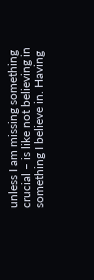unless I am missing something crucial – is like not believing in something I believe in. Having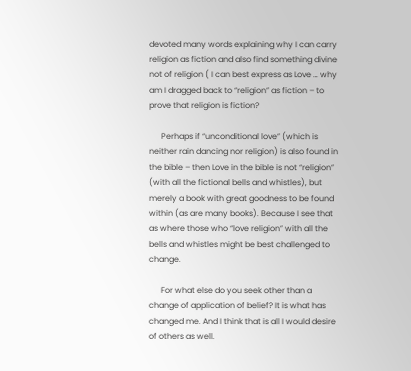devoted many words explaining why I can carry religion as fiction and also find something divine not of religion ( I can best express as Love … why am I dragged back to “religion” as fiction – to prove that religion is fiction?

      Perhaps if “unconditional love” (which is neither rain dancing nor religion) is also found in the bible – then Love in the bible is not “religion” (with all the fictional bells and whistles), but merely a book with great goodness to be found within (as are many books). Because I see that as where those who “love religion” with all the bells and whistles might be best challenged to change.

      For what else do you seek other than a change of application of belief? It is what has changed me. And I think that is all I would desire of others as well.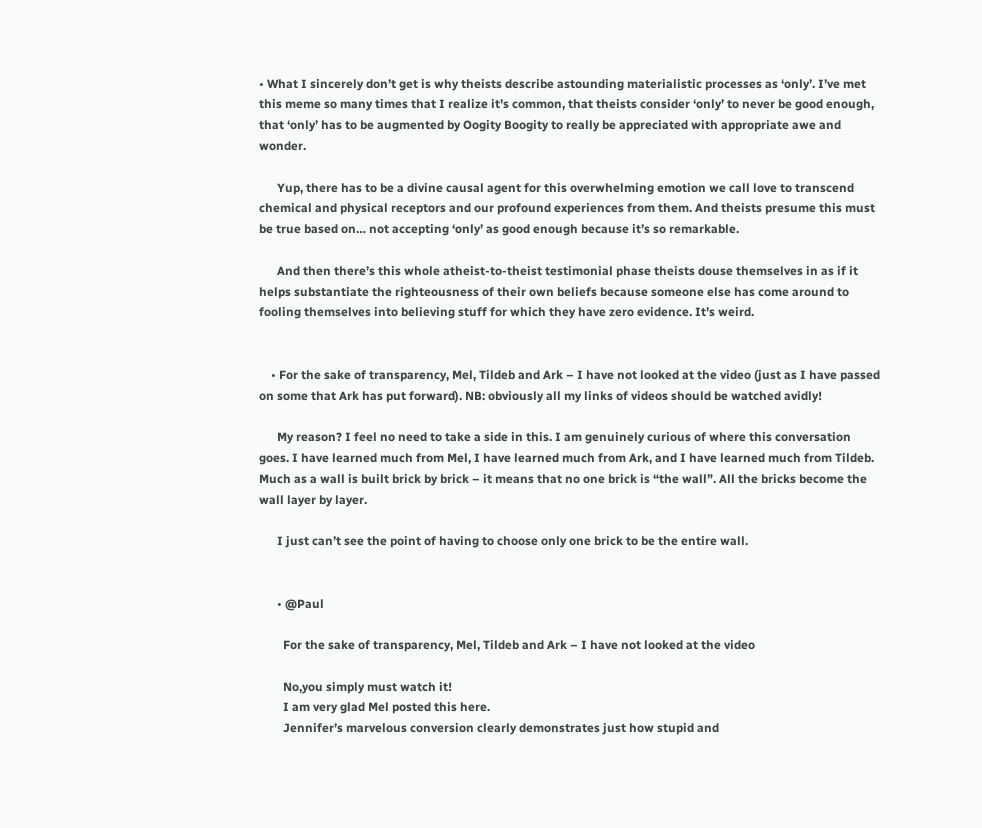• What I sincerely don’t get is why theists describe astounding materialistic processes as ‘only’. I’ve met this meme so many times that I realize it’s common, that theists consider ‘only’ to never be good enough, that ‘only’ has to be augmented by Oogity Boogity to really be appreciated with appropriate awe and wonder.

      Yup, there has to be a divine causal agent for this overwhelming emotion we call love to transcend chemical and physical receptors and our profound experiences from them. And theists presume this must be true based on… not accepting ‘only’ as good enough because it’s so remarkable.

      And then there’s this whole atheist-to-theist testimonial phase theists douse themselves in as if it helps substantiate the righteousness of their own beliefs because someone else has come around to fooling themselves into believing stuff for which they have zero evidence. It’s weird.


    • For the sake of transparency, Mel, Tildeb and Ark – I have not looked at the video (just as I have passed on some that Ark has put forward). NB: obviously all my links of videos should be watched avidly!

      My reason? I feel no need to take a side in this. I am genuinely curious of where this conversation goes. I have learned much from Mel, I have learned much from Ark, and I have learned much from Tildeb. Much as a wall is built brick by brick – it means that no one brick is “the wall”. All the bricks become the wall layer by layer.

      I just can’t see the point of having to choose only one brick to be the entire wall.


      • @Paul

        For the sake of transparency, Mel, Tildeb and Ark – I have not looked at the video

        No,you simply must watch it!
        I am very glad Mel posted this here.
        Jennifer’s marvelous conversion clearly demonstrates just how stupid and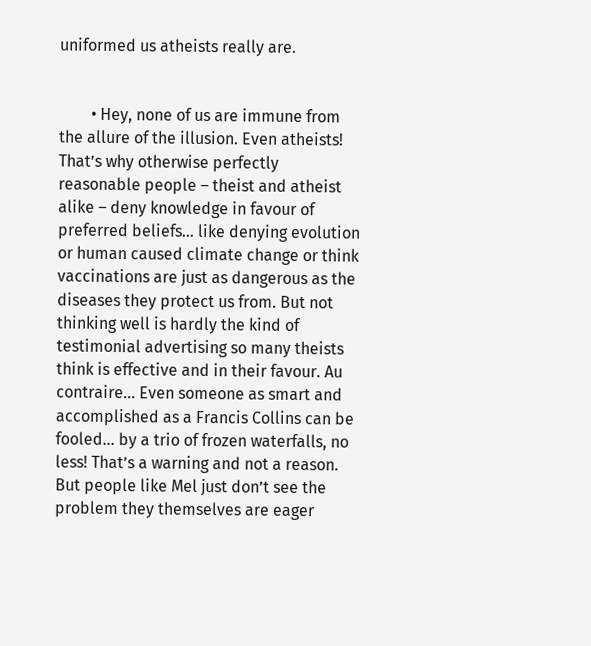uniformed us atheists really are.


        • Hey, none of us are immune from the allure of the illusion. Even atheists! That’s why otherwise perfectly reasonable people – theist and atheist alike – deny knowledge in favour of preferred beliefs… like denying evolution or human caused climate change or think vaccinations are just as dangerous as the diseases they protect us from. But not thinking well is hardly the kind of testimonial advertising so many theists think is effective and in their favour. Au contraire… Even someone as smart and accomplished as a Francis Collins can be fooled… by a trio of frozen waterfalls, no less! That’s a warning and not a reason. But people like Mel just don’t see the problem they themselves are eager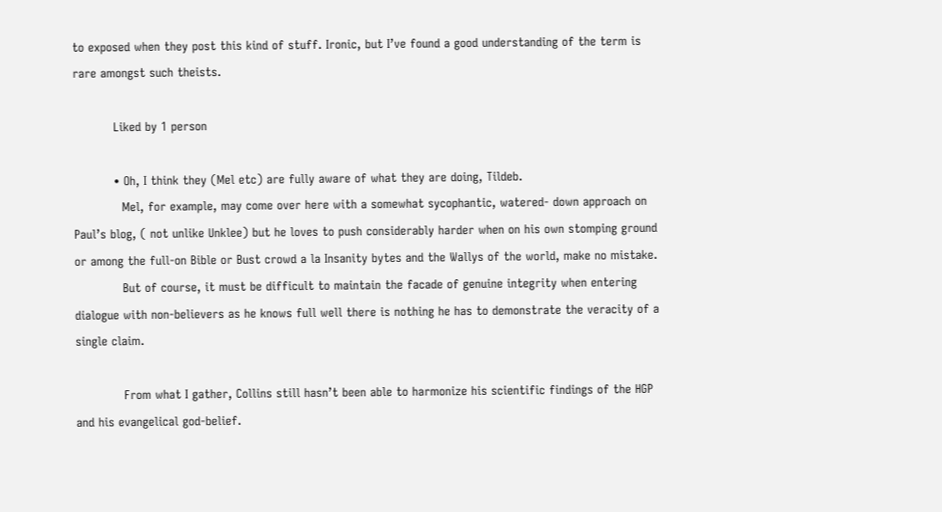to exposed when they post this kind of stuff. Ironic, but I’ve found a good understanding of the term is rare amongst such theists.

          Liked by 1 person

          • Oh, I think they (Mel etc) are fully aware of what they are doing, Tildeb.
            Mel, for example, may come over here with a somewhat sycophantic, watered- down approach on Paul’s blog, ( not unlike Unklee) but he loves to push considerably harder when on his own stomping ground or among the full-on Bible or Bust crowd a la Insanity bytes and the Wallys of the world, make no mistake.
            But of course, it must be difficult to maintain the facade of genuine integrity when entering dialogue with non-believers as he knows full well there is nothing he has to demonstrate the veracity of a single claim.

            From what I gather, Collins still hasn’t been able to harmonize his scientific findings of the HGP and his evangelical god-belief.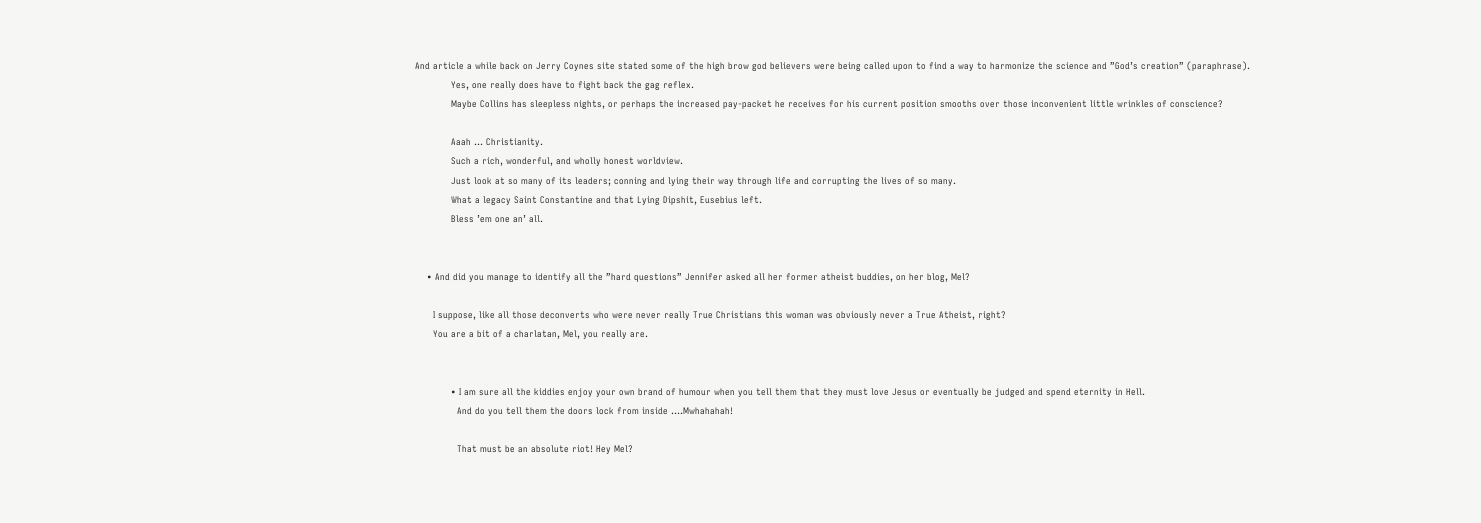And article a while back on Jerry Coynes site stated some of the high brow god believers were being called upon to find a way to harmonize the science and ”God’s creation” (paraphrase).
            Yes, one really does have to fight back the gag reflex.
            Maybe Collins has sleepless nights, or perhaps the increased pay-packet he receives for his current position smooths over those inconvenient little wrinkles of conscience?

            Aaah … Christianity.
            Such a rich, wonderful, and wholly honest worldview.
            Just look at so many of its leaders; conning and lying their way through life and corrupting the lives of so many.
            What a legacy Saint Constantine and that Lying Dipshit, Eusebius left.
            Bless ’em one an’ all.


    • And did you manage to identify all the ”hard questions” Jennifer asked all her former atheist buddies, on her blog, Mel?

      I suppose, like all those deconverts who were never really True Christians this woman was obviously never a True Atheist, right?
      You are a bit of a charlatan, Mel, you really are.


            • I am sure all the kiddies enjoy your own brand of humour when you tell them that they must love Jesus or eventually be judged and spend eternity in Hell.
              And do you tell them the doors lock from inside ….Mwhahahah!

              That must be an absolute riot! Hey Mel?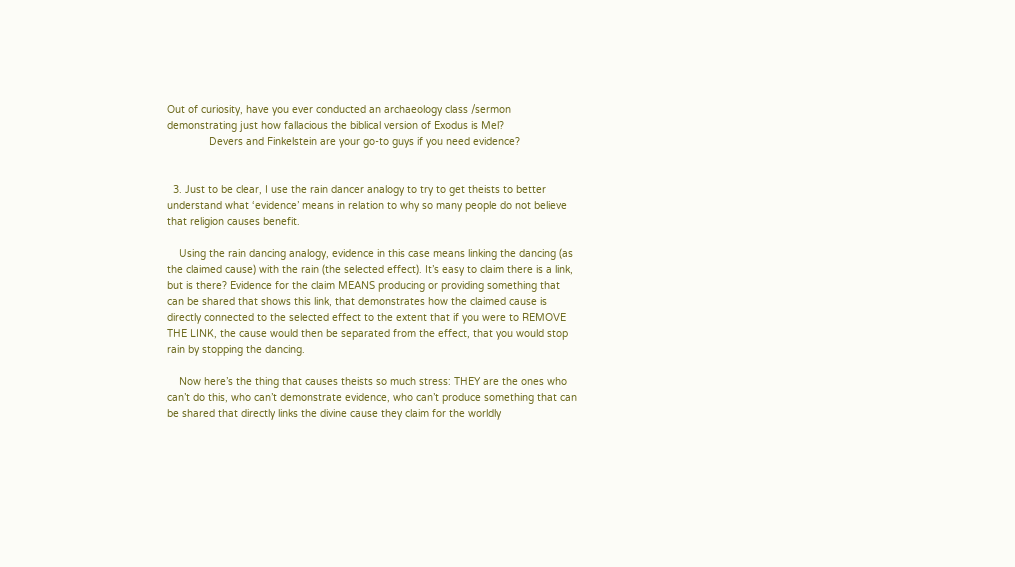Out of curiosity, have you ever conducted an archaeology class /sermon demonstrating just how fallacious the biblical version of Exodus is Mel?
              Devers and Finkelstein are your go-to guys if you need evidence?


  3. Just to be clear, I use the rain dancer analogy to try to get theists to better understand what ‘evidence’ means in relation to why so many people do not believe that religion causes benefit.

    Using the rain dancing analogy, evidence in this case means linking the dancing (as the claimed cause) with the rain (the selected effect). It’s easy to claim there is a link, but is there? Evidence for the claim MEANS producing or providing something that can be shared that shows this link, that demonstrates how the claimed cause is directly connected to the selected effect to the extent that if you were to REMOVE THE LINK, the cause would then be separated from the effect, that you would stop rain by stopping the dancing.

    Now here’s the thing that causes theists so much stress: THEY are the ones who can’t do this, who can’t demonstrate evidence, who can’t produce something that can be shared that directly links the divine cause they claim for the worldly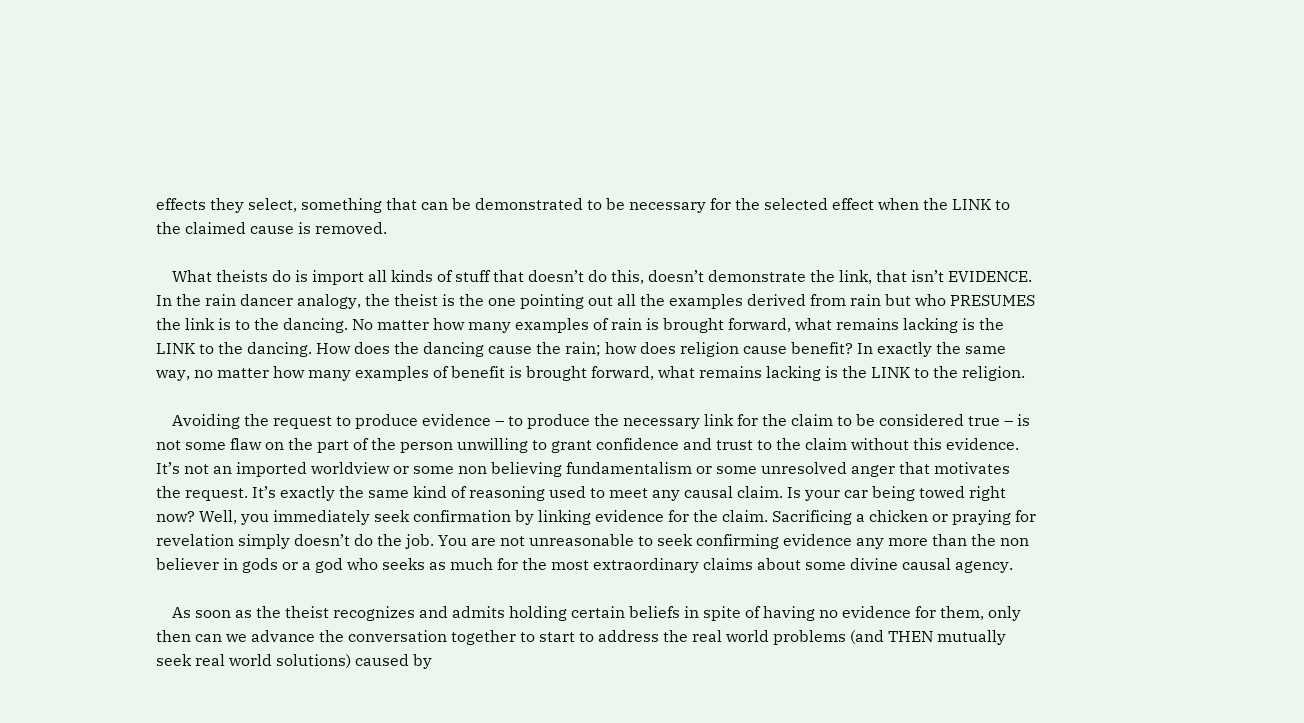effects they select, something that can be demonstrated to be necessary for the selected effect when the LINK to the claimed cause is removed.

    What theists do is import all kinds of stuff that doesn’t do this, doesn’t demonstrate the link, that isn’t EVIDENCE. In the rain dancer analogy, the theist is the one pointing out all the examples derived from rain but who PRESUMES the link is to the dancing. No matter how many examples of rain is brought forward, what remains lacking is the LINK to the dancing. How does the dancing cause the rain; how does religion cause benefit? In exactly the same way, no matter how many examples of benefit is brought forward, what remains lacking is the LINK to the religion.

    Avoiding the request to produce evidence – to produce the necessary link for the claim to be considered true – is not some flaw on the part of the person unwilling to grant confidence and trust to the claim without this evidence. It’s not an imported worldview or some non believing fundamentalism or some unresolved anger that motivates the request. It’s exactly the same kind of reasoning used to meet any causal claim. Is your car being towed right now? Well, you immediately seek confirmation by linking evidence for the claim. Sacrificing a chicken or praying for revelation simply doesn’t do the job. You are not unreasonable to seek confirming evidence any more than the non believer in gods or a god who seeks as much for the most extraordinary claims about some divine causal agency.

    As soon as the theist recognizes and admits holding certain beliefs in spite of having no evidence for them, only then can we advance the conversation together to start to address the real world problems (and THEN mutually seek real world solutions) caused by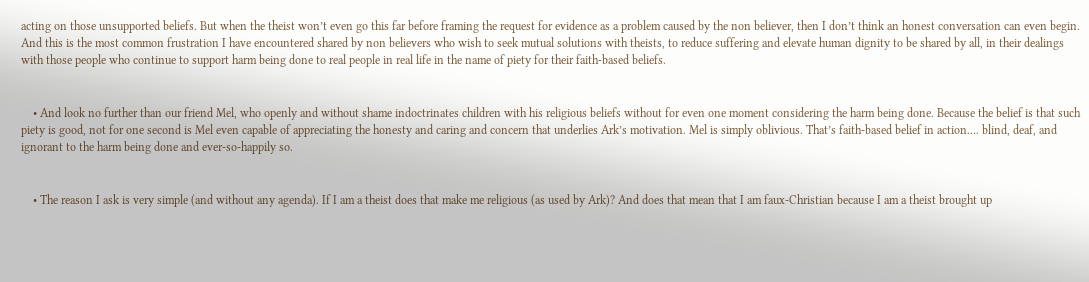acting on those unsupported beliefs. But when the theist won’t even go this far before framing the request for evidence as a problem caused by the non believer, then I don’t think an honest conversation can even begin. And this is the most common frustration I have encountered shared by non believers who wish to seek mutual solutions with theists, to reduce suffering and elevate human dignity to be shared by all, in their dealings with those people who continue to support harm being done to real people in real life in the name of piety for their faith-based beliefs.


    • And look no further than our friend Mel, who openly and without shame indoctrinates children with his religious beliefs without for even one moment considering the harm being done. Because the belief is that such piety is good, not for one second is Mel even capable of appreciating the honesty and caring and concern that underlies Ark’s motivation. Mel is simply oblivious. That’s faith-based belief in action…. blind, deaf, and ignorant to the harm being done and ever-so-happily so.


    • The reason I ask is very simple (and without any agenda). If I am a theist does that make me religious (as used by Ark)? And does that mean that I am faux-Christian because I am a theist brought up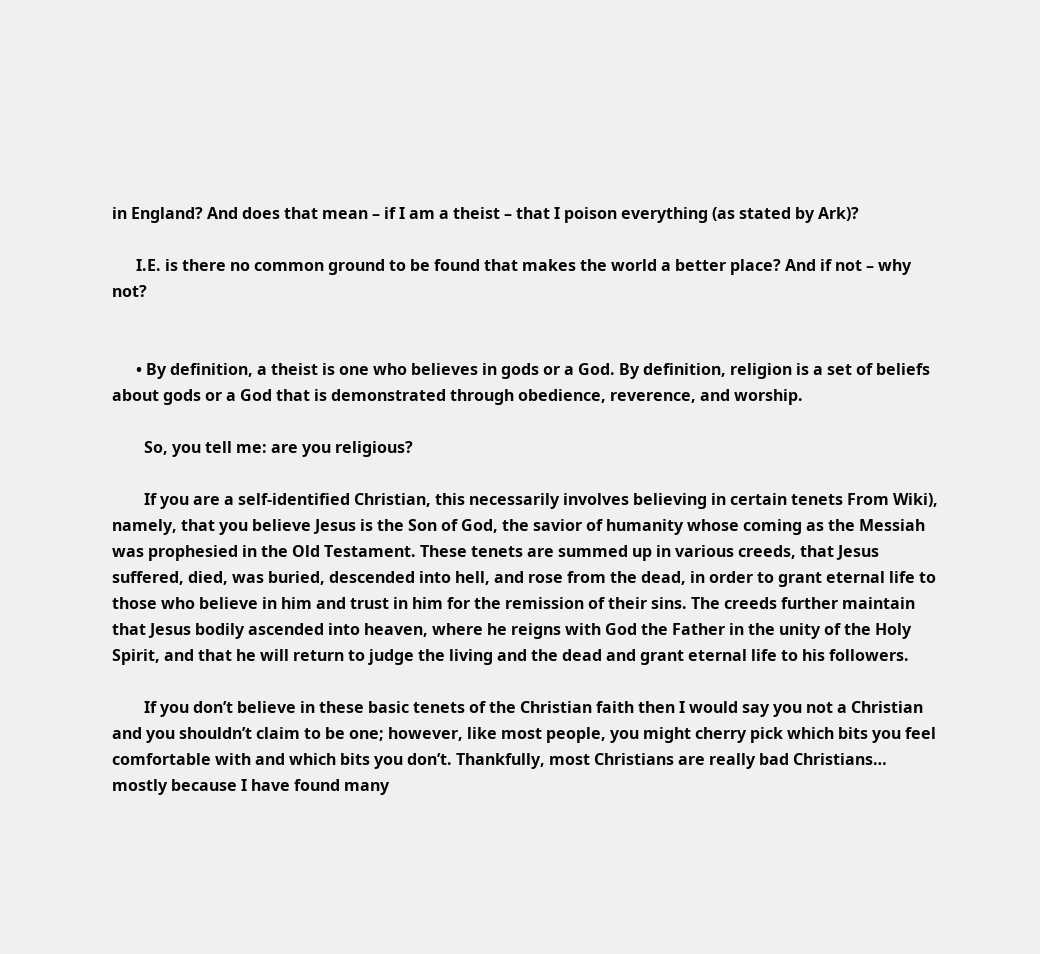in England? And does that mean – if I am a theist – that I poison everything (as stated by Ark)?

      I.E. is there no common ground to be found that makes the world a better place? And if not – why not?


      • By definition, a theist is one who believes in gods or a God. By definition, religion is a set of beliefs about gods or a God that is demonstrated through obedience, reverence, and worship.

        So, you tell me: are you religious?

        If you are a self-identified Christian, this necessarily involves believing in certain tenets From Wiki), namely, that you believe Jesus is the Son of God, the savior of humanity whose coming as the Messiah was prophesied in the Old Testament. These tenets are summed up in various creeds, that Jesus suffered, died, was buried, descended into hell, and rose from the dead, in order to grant eternal life to those who believe in him and trust in him for the remission of their sins. The creeds further maintain that Jesus bodily ascended into heaven, where he reigns with God the Father in the unity of the Holy Spirit, and that he will return to judge the living and the dead and grant eternal life to his followers.

        If you don’t believe in these basic tenets of the Christian faith then I would say you not a Christian and you shouldn’t claim to be one; however, like most people, you might cherry pick which bits you feel comfortable with and which bits you don’t. Thankfully, most Christians are really bad Christians… mostly because I have found many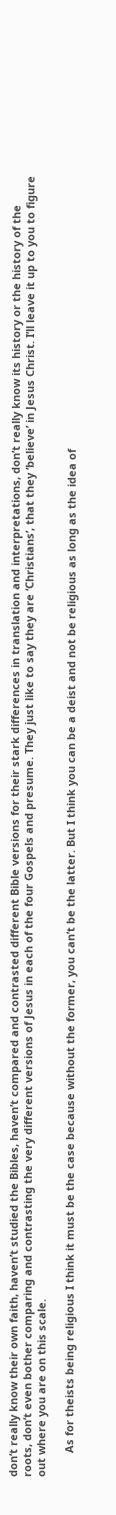don’t really know their own faith, haven’t studied the Bibles, haven’t compared and contrasted different Bible versions for their stark differences in translation and interpretations, don’t really know its history or the history of the roots, don’t even bother comparing and contrasting the very different versions of Jesus in each of the four Gospels and presume. They just like to say they are ‘Christians’, that they ‘believe’ in Jesus Christ. I’ll leave it up to you to figure out where you are on this scale.

        As for theists being religious I think it must be the case because without the former, you can’t be the latter. But I think you can be a deist and not be religious as long as the idea of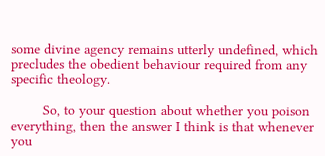some divine agency remains utterly undefined, which precludes the obedient behaviour required from any specific theology.

        So, to your question about whether you poison everything, then the answer I think is that whenever you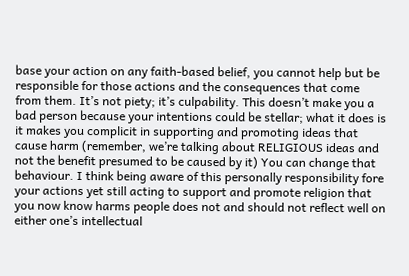base your action on any faith-based belief, you cannot help but be responsible for those actions and the consequences that come from them. It’s not piety; it’s culpability. This doesn’t make you a bad person because your intentions could be stellar; what it does is it makes you complicit in supporting and promoting ideas that cause harm (remember, we’re talking about RELIGIOUS ideas and not the benefit presumed to be caused by it) You can change that behaviour. I think being aware of this personally responsibility fore your actions yet still acting to support and promote religion that you now know harms people does not and should not reflect well on either one’s intellectual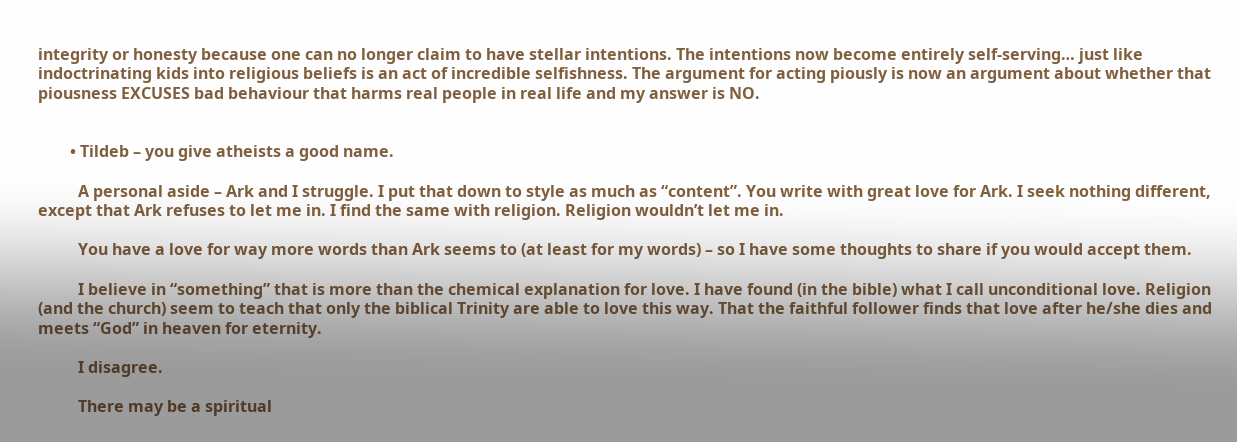integrity or honesty because one can no longer claim to have stellar intentions. The intentions now become entirely self-serving… just like indoctrinating kids into religious beliefs is an act of incredible selfishness. The argument for acting piously is now an argument about whether that piousness EXCUSES bad behaviour that harms real people in real life and my answer is NO.


        • Tildeb – you give atheists a good name.

          A personal aside – Ark and I struggle. I put that down to style as much as “content”. You write with great love for Ark. I seek nothing different, except that Ark refuses to let me in. I find the same with religion. Religion wouldn’t let me in.

          You have a love for way more words than Ark seems to (at least for my words) – so I have some thoughts to share if you would accept them.

          I believe in “something” that is more than the chemical explanation for love. I have found (in the bible) what I call unconditional love. Religion (and the church) seem to teach that only the biblical Trinity are able to love this way. That the faithful follower finds that love after he/she dies and meets “God” in heaven for eternity.

          I disagree.

          There may be a spiritual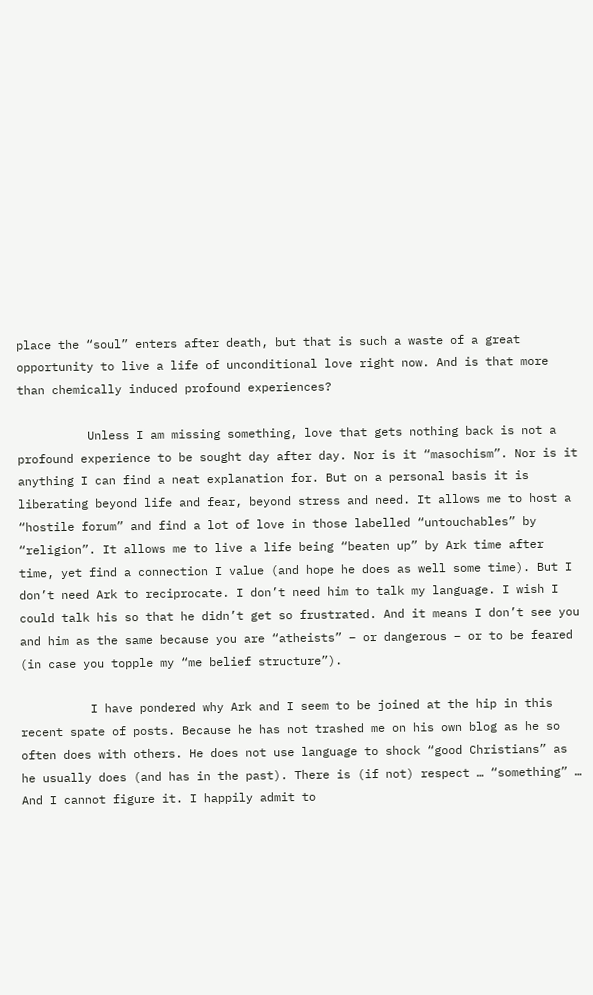place the “soul” enters after death, but that is such a waste of a great opportunity to live a life of unconditional love right now. And is that more than chemically induced profound experiences?

          Unless I am missing something, love that gets nothing back is not a profound experience to be sought day after day. Nor is it “masochism”. Nor is it anything I can find a neat explanation for. But on a personal basis it is liberating beyond life and fear, beyond stress and need. It allows me to host a “hostile forum” and find a lot of love in those labelled “untouchables” by “religion”. It allows me to live a life being “beaten up” by Ark time after time, yet find a connection I value (and hope he does as well some time). But I don’t need Ark to reciprocate. I don’t need him to talk my language. I wish I could talk his so that he didn’t get so frustrated. And it means I don’t see you and him as the same because you are “atheists” – or dangerous – or to be feared (in case you topple my “me belief structure”).

          I have pondered why Ark and I seem to be joined at the hip in this recent spate of posts. Because he has not trashed me on his own blog as he so often does with others. He does not use language to shock “good Christians” as he usually does (and has in the past). There is (if not) respect … “something” … And I cannot figure it. I happily admit to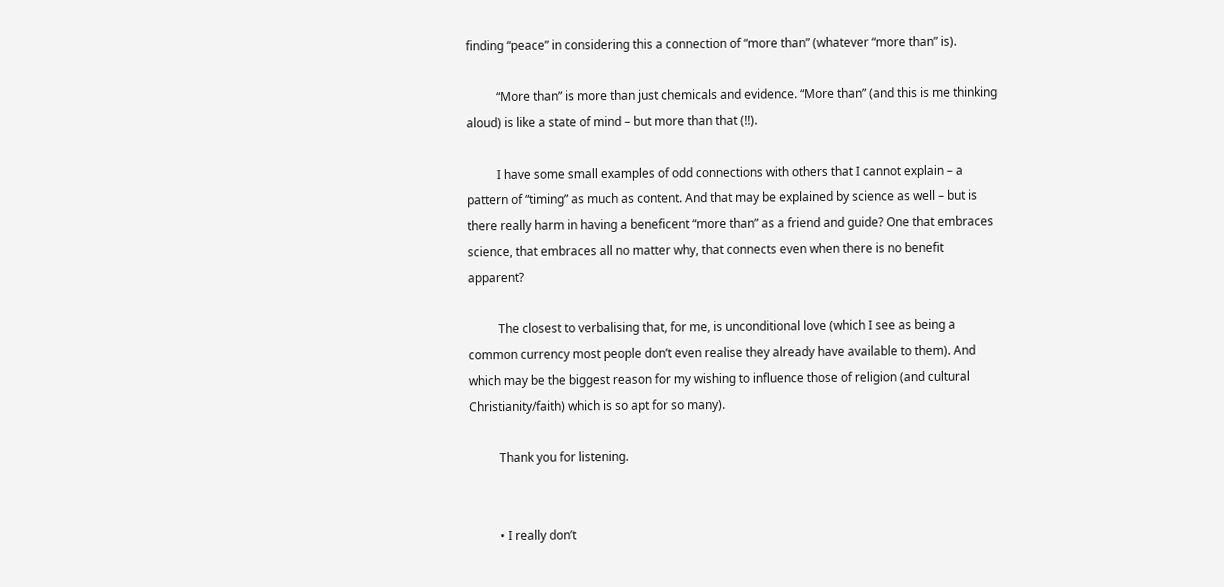finding “peace” in considering this a connection of “more than” (whatever “more than” is).

          “More than” is more than just chemicals and evidence. “More than” (and this is me thinking aloud) is like a state of mind – but more than that (!!).

          I have some small examples of odd connections with others that I cannot explain – a pattern of “timing” as much as content. And that may be explained by science as well – but is there really harm in having a beneficent “more than” as a friend and guide? One that embraces science, that embraces all no matter why, that connects even when there is no benefit apparent?

          The closest to verbalising that, for me, is unconditional love (which I see as being a common currency most people don’t even realise they already have available to them). And which may be the biggest reason for my wishing to influence those of religion (and cultural Christianity/faith) which is so apt for so many).

          Thank you for listening.


          • I really don’t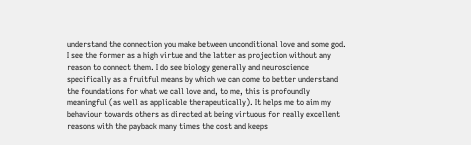understand the connection you make between unconditional love and some god. I see the former as a high virtue and the latter as projection without any reason to connect them. I do see biology generally and neuroscience specifically as a fruitful means by which we can come to better understand the foundations for what we call love and, to me, this is profoundly meaningful (as well as applicable therapeutically). It helps me to aim my behaviour towards others as directed at being virtuous for really excellent reasons with the payback many times the cost and keeps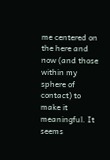me centered on the here and now (and those within my sphere of contact) to make it meaningful. It seems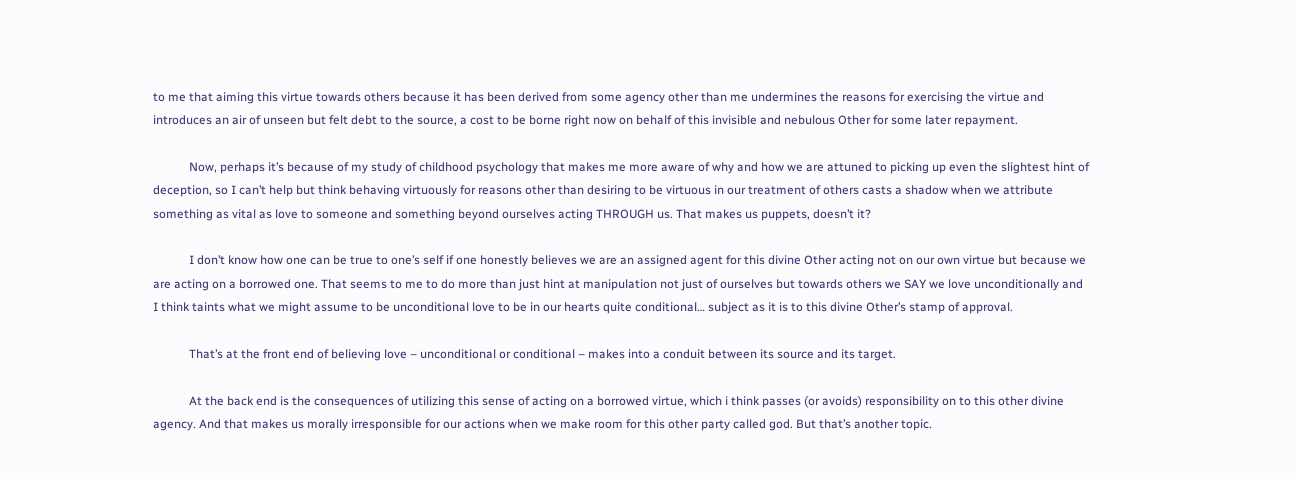to me that aiming this virtue towards others because it has been derived from some agency other than me undermines the reasons for exercising the virtue and introduces an air of unseen but felt debt to the source, a cost to be borne right now on behalf of this invisible and nebulous Other for some later repayment.

            Now, perhaps it’s because of my study of childhood psychology that makes me more aware of why and how we are attuned to picking up even the slightest hint of deception, so I can’t help but think behaving virtuously for reasons other than desiring to be virtuous in our treatment of others casts a shadow when we attribute something as vital as love to someone and something beyond ourselves acting THROUGH us. That makes us puppets, doesn’t it?

            I don’t know how one can be true to one’s self if one honestly believes we are an assigned agent for this divine Other acting not on our own virtue but because we are acting on a borrowed one. That seems to me to do more than just hint at manipulation not just of ourselves but towards others we SAY we love unconditionally and I think taints what we might assume to be unconditional love to be in our hearts quite conditional… subject as it is to this divine Other’s stamp of approval.

            That’s at the front end of believing love – unconditional or conditional – makes into a conduit between its source and its target.

            At the back end is the consequences of utilizing this sense of acting on a borrowed virtue, which i think passes (or avoids) responsibility on to this other divine agency. And that makes us morally irresponsible for our actions when we make room for this other party called god. But that’s another topic.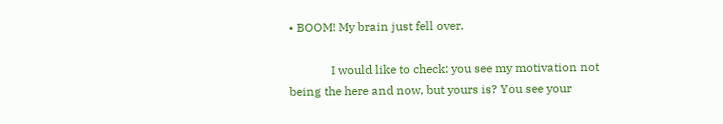• BOOM! My brain just fell over.

              I would like to check: you see my motivation not being the here and now, but yours is? You see your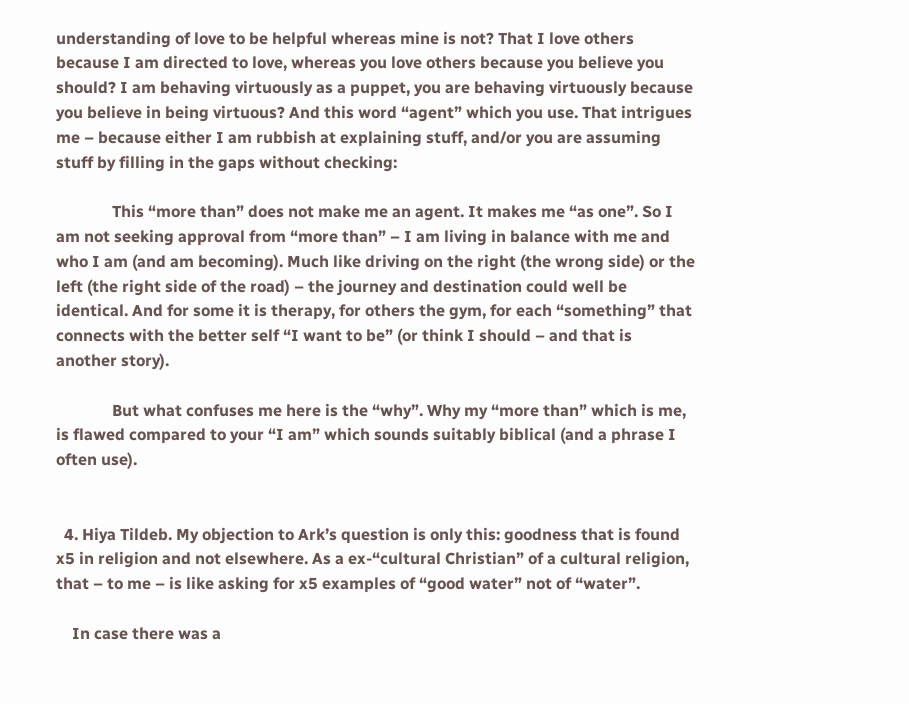understanding of love to be helpful whereas mine is not? That I love others because I am directed to love, whereas you love others because you believe you should? I am behaving virtuously as a puppet, you are behaving virtuously because you believe in being virtuous? And this word “agent” which you use. That intrigues me – because either I am rubbish at explaining stuff, and/or you are assuming stuff by filling in the gaps without checking:

              This “more than” does not make me an agent. It makes me “as one”. So I am not seeking approval from “more than” – I am living in balance with me and who I am (and am becoming). Much like driving on the right (the wrong side) or the left (the right side of the road) – the journey and destination could well be identical. And for some it is therapy, for others the gym, for each “something” that connects with the better self “I want to be” (or think I should – and that is another story).

              But what confuses me here is the “why”. Why my “more than” which is me, is flawed compared to your “I am” which sounds suitably biblical (and a phrase I often use).


  4. Hiya Tildeb. My objection to Ark’s question is only this: goodness that is found x5 in religion and not elsewhere. As a ex-“cultural Christian” of a cultural religion, that – to me – is like asking for x5 examples of “good water” not of “water”.

    In case there was a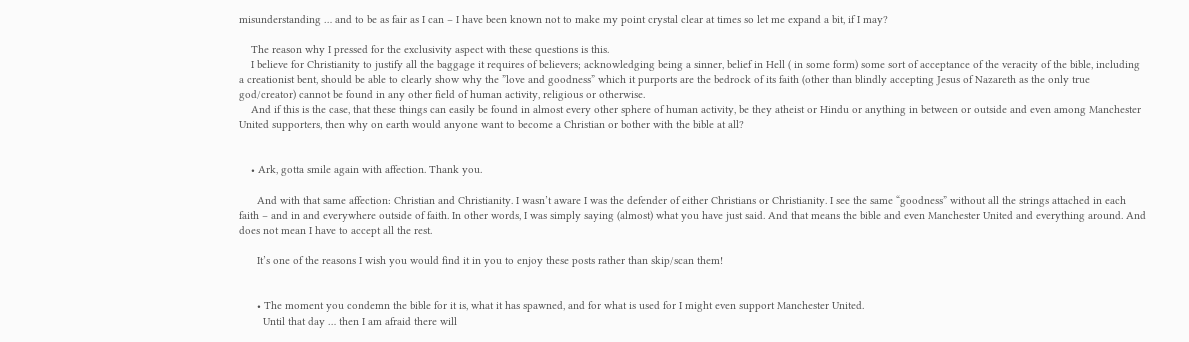misunderstanding … and to be as fair as I can – I have been known not to make my point crystal clear at times so let me expand a bit, if I may?

    The reason why I pressed for the exclusivity aspect with these questions is this.
    I believe for Christianity to justify all the baggage it requires of believers; acknowledging being a sinner, belief in Hell ( in some form) some sort of acceptance of the veracity of the bible, including a creationist bent, should be able to clearly show why the ”love and goodness” which it purports are the bedrock of its faith (other than blindly accepting Jesus of Nazareth as the only true god/creator) cannot be found in any other field of human activity, religious or otherwise.
    And if this is the case, that these things can easily be found in almost every other sphere of human activity, be they atheist or Hindu or anything in between or outside and even among Manchester United supporters, then why on earth would anyone want to become a Christian or bother with the bible at all?


    • Ark, gotta smile again with affection. Thank you.

      And with that same affection: Christian and Christianity. I wasn’t aware I was the defender of either Christians or Christianity. I see the same “goodness” without all the strings attached in each faith – and in and everywhere outside of faith. In other words, I was simply saying (almost) what you have just said. And that means the bible and even Manchester United and everything around. And does not mean I have to accept all the rest.

      It’s one of the reasons I wish you would find it in you to enjoy these posts rather than skip/scan them!


      • The moment you condemn the bible for it is, what it has spawned, and for what is used for I might even support Manchester United.
        Until that day … then I am afraid there will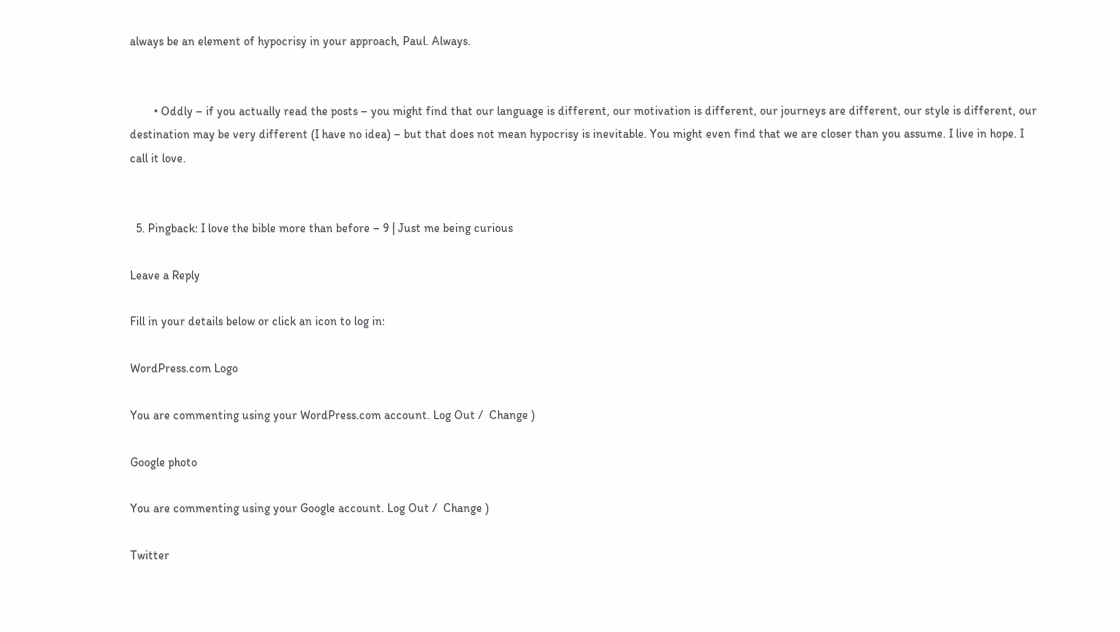always be an element of hypocrisy in your approach, Paul. Always.


        • Oddly – if you actually read the posts – you might find that our language is different, our motivation is different, our journeys are different, our style is different, our destination may be very different (I have no idea) – but that does not mean hypocrisy is inevitable. You might even find that we are closer than you assume. I live in hope. I call it love.


  5. Pingback: I love the bible more than before – 9 | Just me being curious

Leave a Reply

Fill in your details below or click an icon to log in:

WordPress.com Logo

You are commenting using your WordPress.com account. Log Out /  Change )

Google photo

You are commenting using your Google account. Log Out /  Change )

Twitter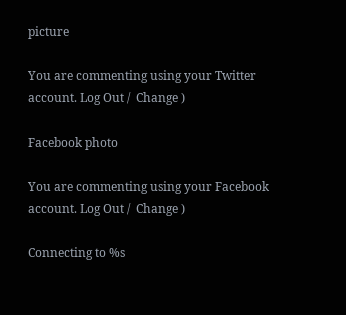picture

You are commenting using your Twitter account. Log Out /  Change )

Facebook photo

You are commenting using your Facebook account. Log Out /  Change )

Connecting to %s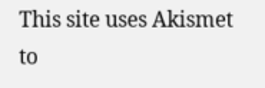This site uses Akismet to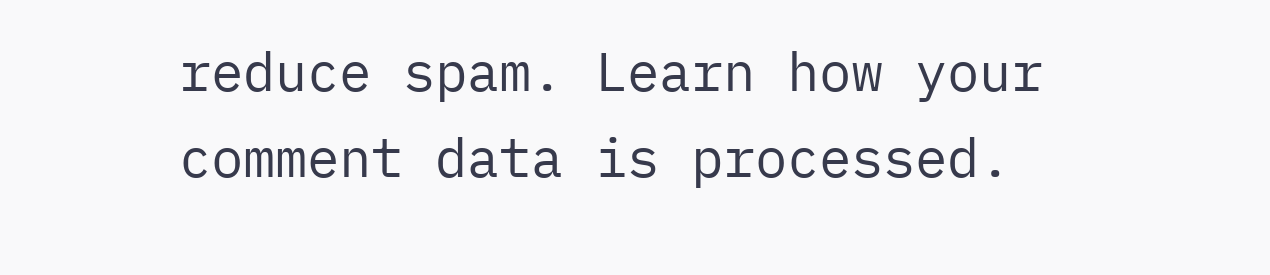reduce spam. Learn how your comment data is processed.